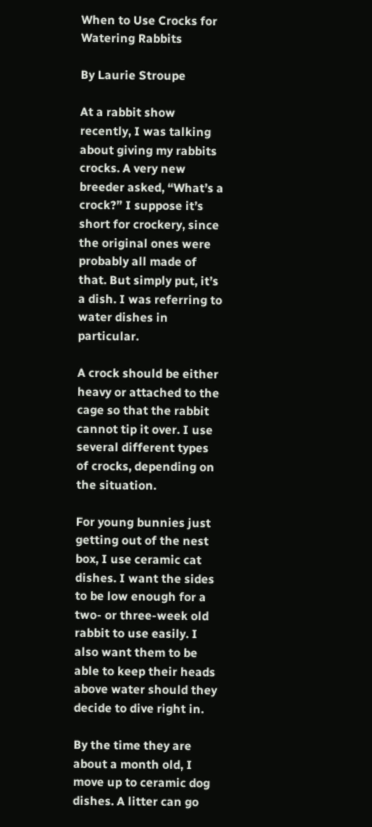When to Use Crocks for Watering Rabbits

By Laurie Stroupe

At a rabbit show recently, I was talking about giving my rabbits crocks. A very new breeder asked, “What’s a crock?” I suppose it’s short for crockery, since the original ones were probably all made of that. But simply put, it’s a dish. I was referring to water dishes in particular.

A crock should be either heavy or attached to the cage so that the rabbit cannot tip it over. I use several different types of crocks, depending on the situation.

For young bunnies just getting out of the nest box, I use ceramic cat dishes. I want the sides to be low enough for a two- or three-week old rabbit to use easily. I also want them to be able to keep their heads above water should they decide to dive right in.

By the time they are about a month old, I move up to ceramic dog dishes. A litter can go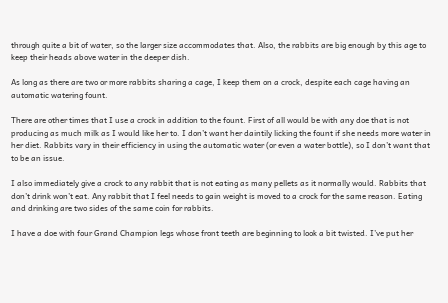through quite a bit of water, so the larger size accommodates that. Also, the rabbits are big enough by this age to keep their heads above water in the deeper dish.

As long as there are two or more rabbits sharing a cage, I keep them on a crock, despite each cage having an automatic watering fount.

There are other times that I use a crock in addition to the fount. First of all would be with any doe that is not producing as much milk as I would like her to. I don’t want her daintily licking the fount if she needs more water in her diet. Rabbits vary in their efficiency in using the automatic water (or even a water bottle), so I don’t want that to be an issue.

I also immediately give a crock to any rabbit that is not eating as many pellets as it normally would. Rabbits that don’t drink won’t eat. Any rabbit that I feel needs to gain weight is moved to a crock for the same reason. Eating and drinking are two sides of the same coin for rabbits.

I have a doe with four Grand Champion legs whose front teeth are beginning to look a bit twisted. I’ve put her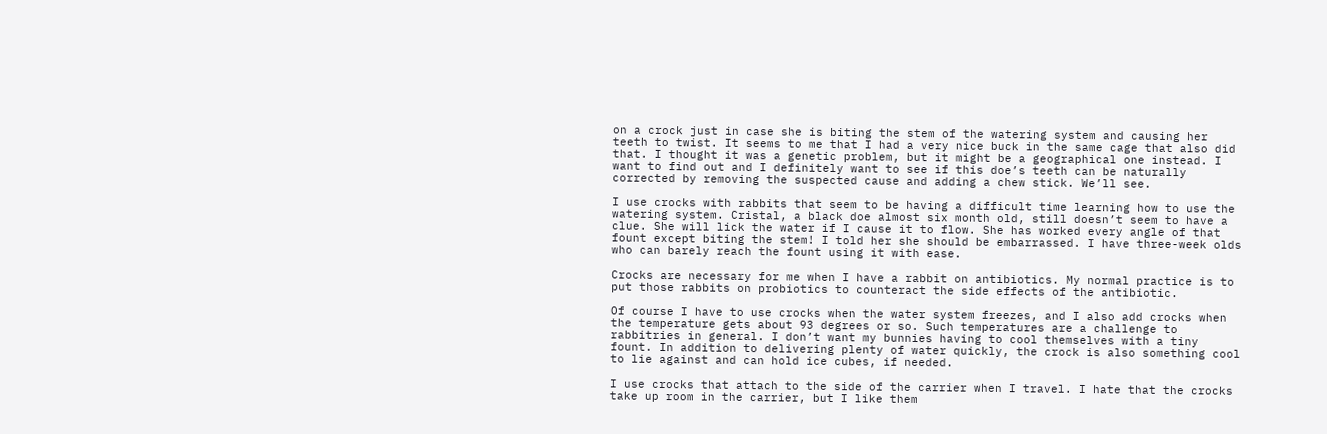on a crock just in case she is biting the stem of the watering system and causing her teeth to twist. It seems to me that I had a very nice buck in the same cage that also did that. I thought it was a genetic problem, but it might be a geographical one instead. I want to find out and I definitely want to see if this doe’s teeth can be naturally corrected by removing the suspected cause and adding a chew stick. We’ll see.

I use crocks with rabbits that seem to be having a difficult time learning how to use the watering system. Cristal, a black doe almost six month old, still doesn’t seem to have a clue. She will lick the water if I cause it to flow. She has worked every angle of that fount except biting the stem! I told her she should be embarrassed. I have three-week olds who can barely reach the fount using it with ease.

Crocks are necessary for me when I have a rabbit on antibiotics. My normal practice is to put those rabbits on probiotics to counteract the side effects of the antibiotic.

Of course I have to use crocks when the water system freezes, and I also add crocks when the temperature gets about 93 degrees or so. Such temperatures are a challenge to rabbitries in general. I don’t want my bunnies having to cool themselves with a tiny fount. In addition to delivering plenty of water quickly, the crock is also something cool to lie against and can hold ice cubes, if needed.

I use crocks that attach to the side of the carrier when I travel. I hate that the crocks take up room in the carrier, but I like them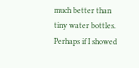much better than tiny water bottles. Perhaps if I showed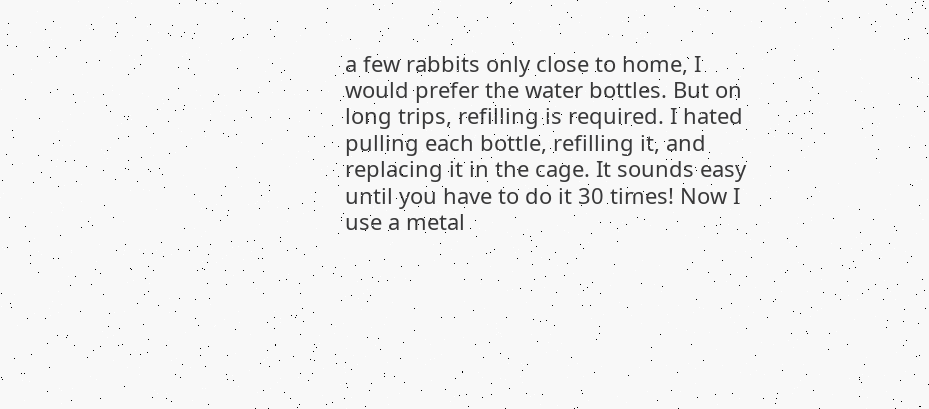a few rabbits only close to home, I would prefer the water bottles. But on long trips, refilling is required. I hated pulling each bottle, refilling it, and replacing it in the cage. It sounds easy until you have to do it 30 times! Now I use a metal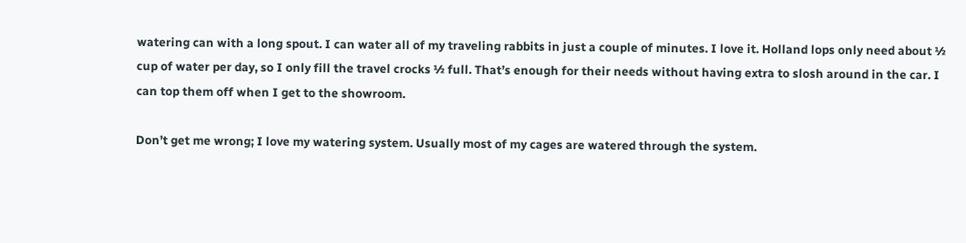watering can with a long spout. I can water all of my traveling rabbits in just a couple of minutes. I love it. Holland lops only need about ½ cup of water per day, so I only fill the travel crocks ½ full. That’s enough for their needs without having extra to slosh around in the car. I can top them off when I get to the showroom.

Don’t get me wrong; I love my watering system. Usually most of my cages are watered through the system.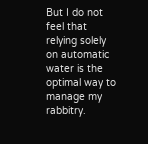But I do not feel that relying solely on automatic water is the optimal way to manage my rabbitry.